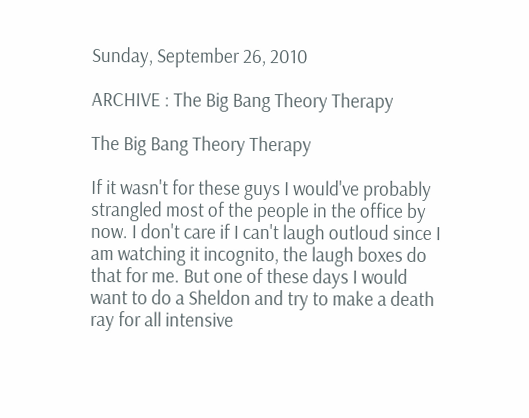Sunday, September 26, 2010

ARCHIVE : The Big Bang Theory Therapy

The Big Bang Theory Therapy

If it wasn't for these guys I would've probably strangled most of the people in the office by now. I don't care if I can't laugh outloud since I am watching it incognito, the laugh boxes do that for me. But one of these days I would want to do a Sheldon and try to make a death ray for all intensive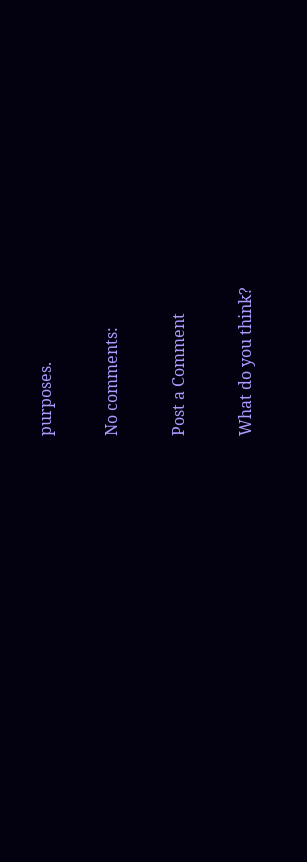purposes.

No comments:

Post a Comment

What do you think?